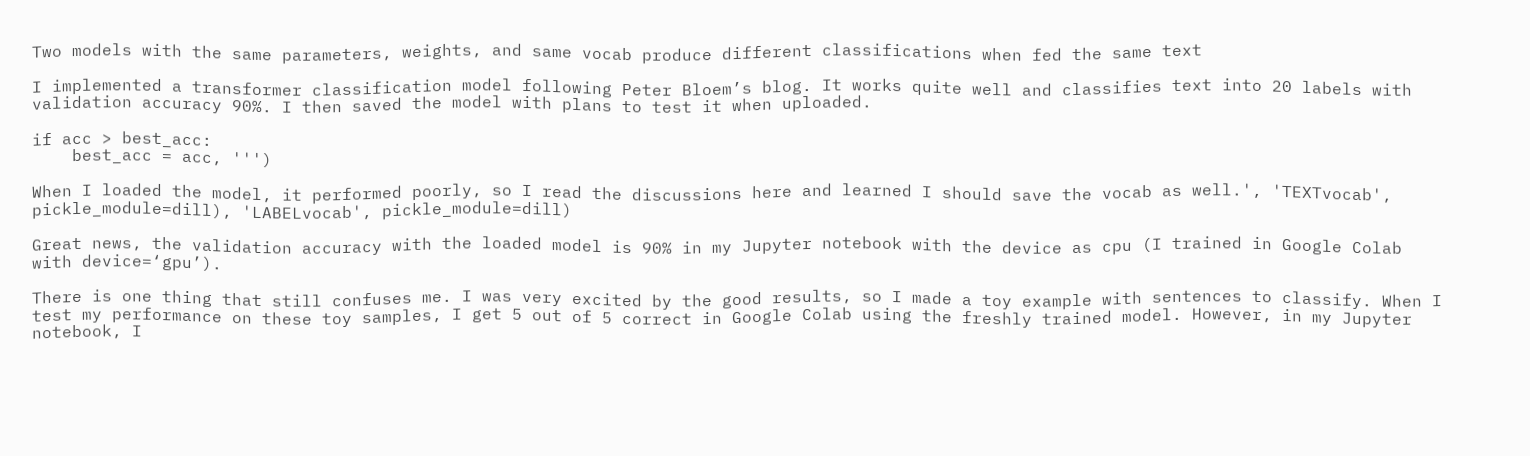Two models with the same parameters, weights, and same vocab produce different classifications when fed the same text

I implemented a transformer classification model following Peter Bloem’s blog. It works quite well and classifies text into 20 labels with validation accuracy 90%. I then saved the model with plans to test it when uploaded.

if acc > best_acc:
    best_acc = acc, ''')

When I loaded the model, it performed poorly, so I read the discussions here and learned I should save the vocab as well.', 'TEXTvocab', pickle_module=dill), 'LABELvocab', pickle_module=dill)

Great news, the validation accuracy with the loaded model is 90% in my Jupyter notebook with the device as cpu (I trained in Google Colab with device=‘gpu’).

There is one thing that still confuses me. I was very excited by the good results, so I made a toy example with sentences to classify. When I test my performance on these toy samples, I get 5 out of 5 correct in Google Colab using the freshly trained model. However, in my Jupyter notebook, I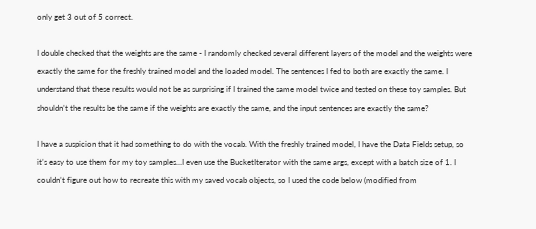only get 3 out of 5 correct.

I double checked that the weights are the same - I randomly checked several different layers of the model and the weights were exactly the same for the freshly trained model and the loaded model. The sentences I fed to both are exactly the same. I understand that these results would not be as surprising if I trained the same model twice and tested on these toy samples. But shouldn’t the results be the same if the weights are exactly the same, and the input sentences are exactly the same?

I have a suspicion that it had something to do with the vocab. With the freshly trained model, I have the Data Fields setup, so it’s easy to use them for my toy samples…I even use the BucketIterator with the same args, except with a batch size of 1. I couldn’t figure out how to recreate this with my saved vocab objects, so I used the code below (modified from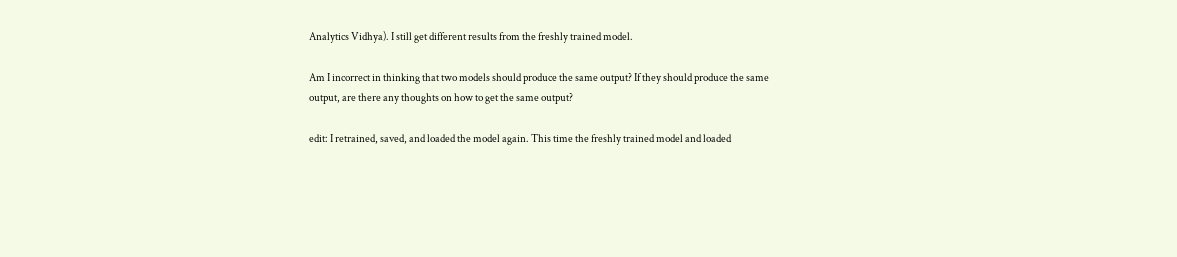Analytics Vidhya). I still get different results from the freshly trained model.

Am I incorrect in thinking that two models should produce the same output? If they should produce the same output, are there any thoughts on how to get the same output?

edit: I retrained, saved, and loaded the model again. This time the freshly trained model and loaded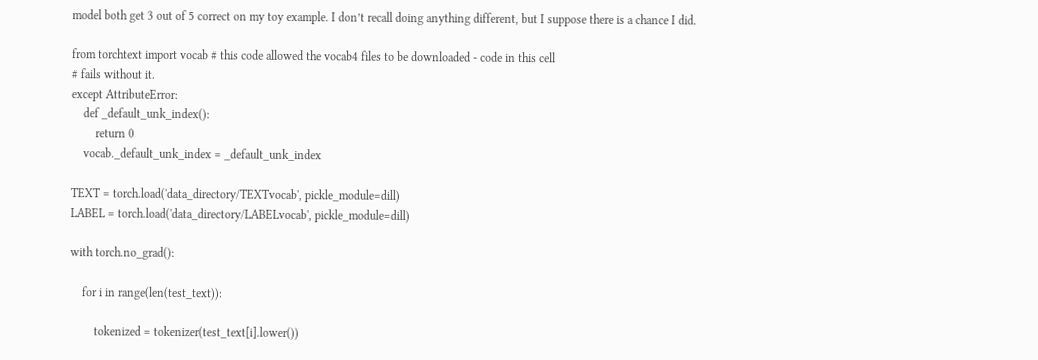model both get 3 out of 5 correct on my toy example. I don’t recall doing anything different, but I suppose there is a chance I did.

from torchtext import vocab # this code allowed the vocab4 files to be downloaded - code in this cell
# fails without it.
except AttributeError:
    def _default_unk_index():
        return 0
    vocab._default_unk_index = _default_unk_index

TEXT = torch.load('data_directory/TEXTvocab', pickle_module=dill)
LABEL = torch.load('data_directory/LABELvocab', pickle_module=dill)

with torch.no_grad():

    for i in range(len(test_text)):

        tokenized = tokenizer(test_text[i].lower())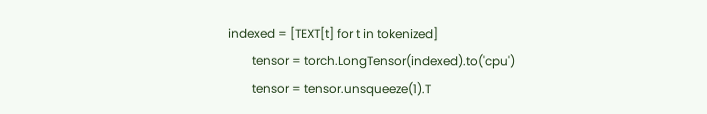indexed = [TEXT[t] for t in tokenized]
        tensor = torch.LongTensor(indexed).to('cpu')
        tensor = tensor.unsqueeze(1).T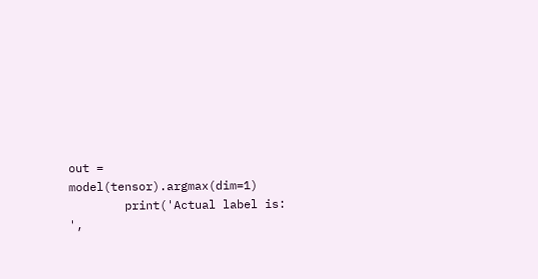out = model(tensor).argmax(dim=1)
        print('Actual label is: ',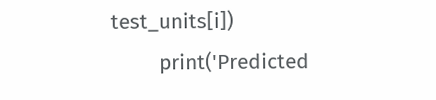test_units[i])
        print('Predicted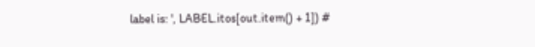label is: ', LABEL.itos[out.item() + 1]) #